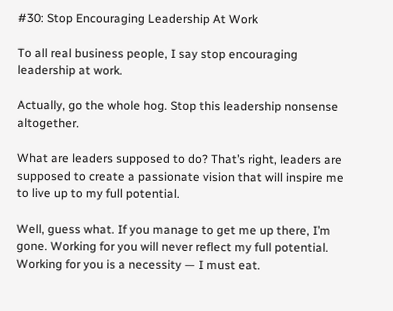#30: Stop Encouraging Leadership At Work

To all real business people, I say stop encouraging leadership at work.

Actually, go the whole hog. Stop this leadership nonsense altogether.

What are leaders supposed to do? That’s right, leaders are supposed to create a passionate vision that will inspire me to live up to my full potential.

Well, guess what. If you manage to get me up there, I’m gone. Working for you will never reflect my full potential. Working for you is a necessity — I must eat.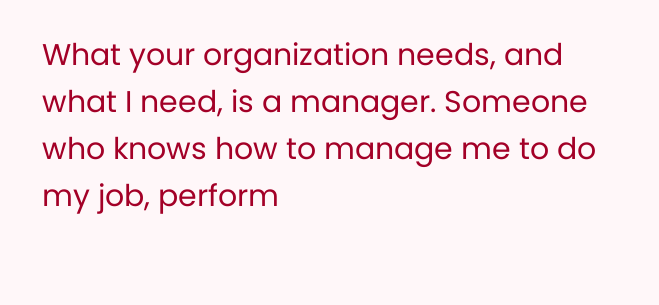What your organization needs, and what I need, is a manager. Someone who knows how to manage me to do my job, perform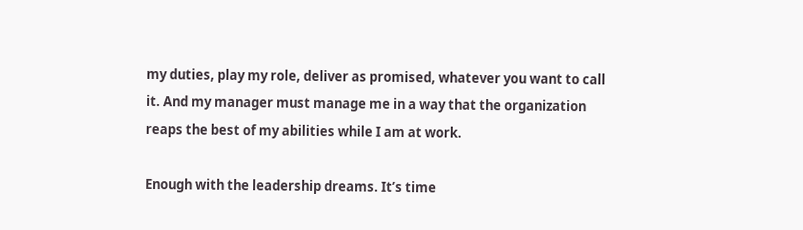my duties, play my role, deliver as promised, whatever you want to call it. And my manager must manage me in a way that the organization reaps the best of my abilities while I am at work.

Enough with the leadership dreams. It’s time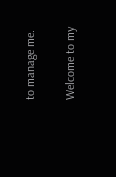to manage me.

Welcome to my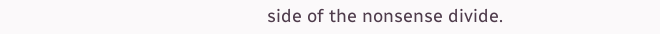side of the nonsense divide.